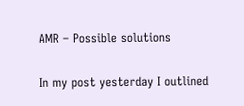AMR – Possible solutions

In my post yesterday I outlined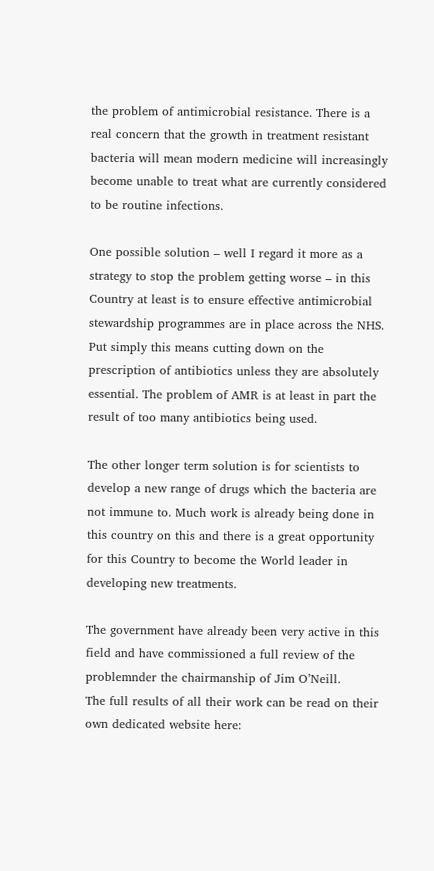the problem of antimicrobial resistance. There is a real concern that the growth in treatment resistant bacteria will mean modern medicine will increasingly become unable to treat what are currently considered to be routine infections.

One possible solution – well I regard it more as a strategy to stop the problem getting worse – in this Country at least is to ensure effective antimicrobial stewardship programmes are in place across the NHS. Put simply this means cutting down on the prescription of antibiotics unless they are absolutely essential. The problem of AMR is at least in part the result of too many antibiotics being used.

The other longer term solution is for scientists to develop a new range of drugs which the bacteria are not immune to. Much work is already being done in this country on this and there is a great opportunity for this Country to become the World leader in developing new treatments.

The government have already been very active in this field and have commissioned a full review of the problemnder the chairmanship of Jim O’Neill.
The full results of all their work can be read on their own dedicated website here: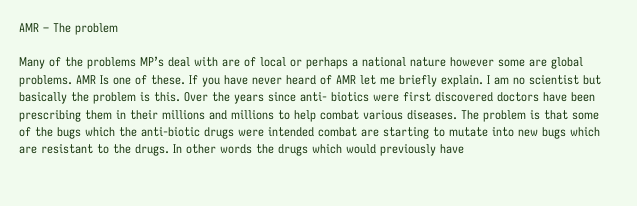AMR – The problem

Many of the problems MP’s deal with are of local or perhaps a national nature however some are global problems. AMR Is one of these. If you have never heard of AMR let me briefly explain. I am no scientist but basically the problem is this. Over the years since anti- biotics were first discovered doctors have been prescribing them in their millions and millions to help combat various diseases. The problem is that some of the bugs which the anti-biotic drugs were intended combat are starting to mutate into new bugs which are resistant to the drugs. In other words the drugs which would previously have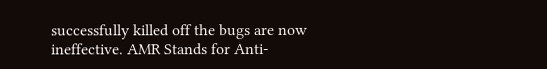successfully killed off the bugs are now ineffective. AMR Stands for Anti-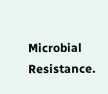Microbial Resistance.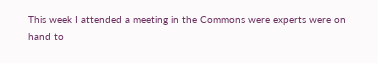This week I attended a meeting in the Commons were experts were on hand to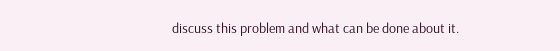discuss this problem and what can be done about it.